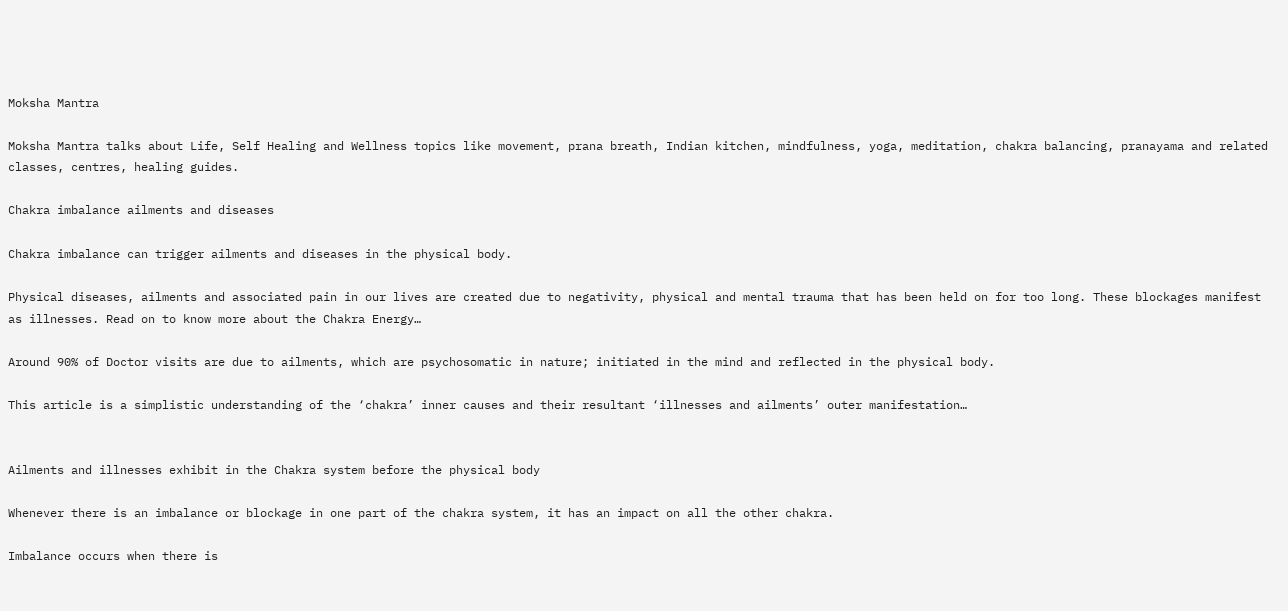Moksha Mantra

Moksha Mantra talks about Life, Self Healing and Wellness topics like movement, prana breath, Indian kitchen, mindfulness, yoga, meditation, chakra balancing, pranayama and related classes, centres, healing guides.

Chakra imbalance ailments and diseases

Chakra imbalance can trigger ailments and diseases in the physical body.

Physical diseases, ailments and associated pain in our lives are created due to negativity, physical and mental trauma that has been held on for too long. These blockages manifest as illnesses. Read on to know more about the Chakra Energy…

Around 90% of Doctor visits are due to ailments, which are psychosomatic in nature; initiated in the mind and reflected in the physical body.

This article is a simplistic understanding of the ‘chakra’ inner causes and their resultant ‘illnesses and ailments’ outer manifestation…


Ailments and illnesses exhibit in the Chakra system before the physical body

Whenever there is an imbalance or blockage in one part of the chakra system, it has an impact on all the other chakra.

Imbalance occurs when there is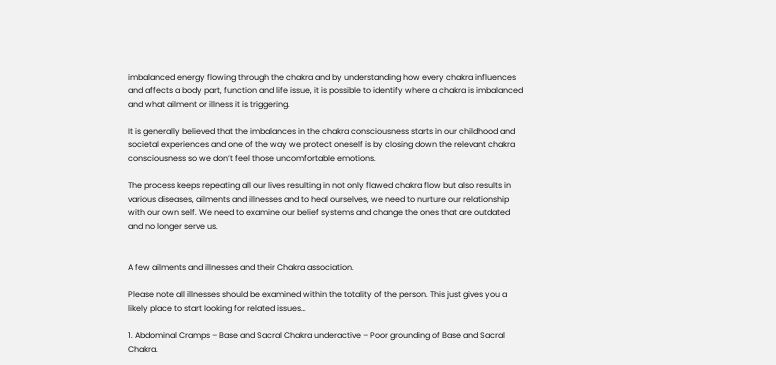imbalanced energy flowing through the chakra and by understanding how every chakra influences and affects a body part, function and life issue, it is possible to identify where a chakra is imbalanced and what ailment or illness it is triggering.

It is generally believed that the imbalances in the chakra consciousness starts in our childhood and societal experiences and one of the way we protect oneself is by closing down the relevant chakra consciousness so we don’t feel those uncomfortable emotions.

The process keeps repeating all our lives resulting in not only flawed chakra flow but also results in various diseases, ailments and illnesses and to heal ourselves, we need to nurture our relationship with our own self. We need to examine our belief systems and change the ones that are outdated and no longer serve us.


A few ailments and illnesses and their Chakra association.

Please note all illnesses should be examined within the totality of the person. This just gives you a likely place to start looking for related issues…

1. Abdominal Cramps – Base and Sacral Chakra underactive – Poor grounding of Base and Sacral Chakra.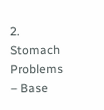2. Stomach Problems – Base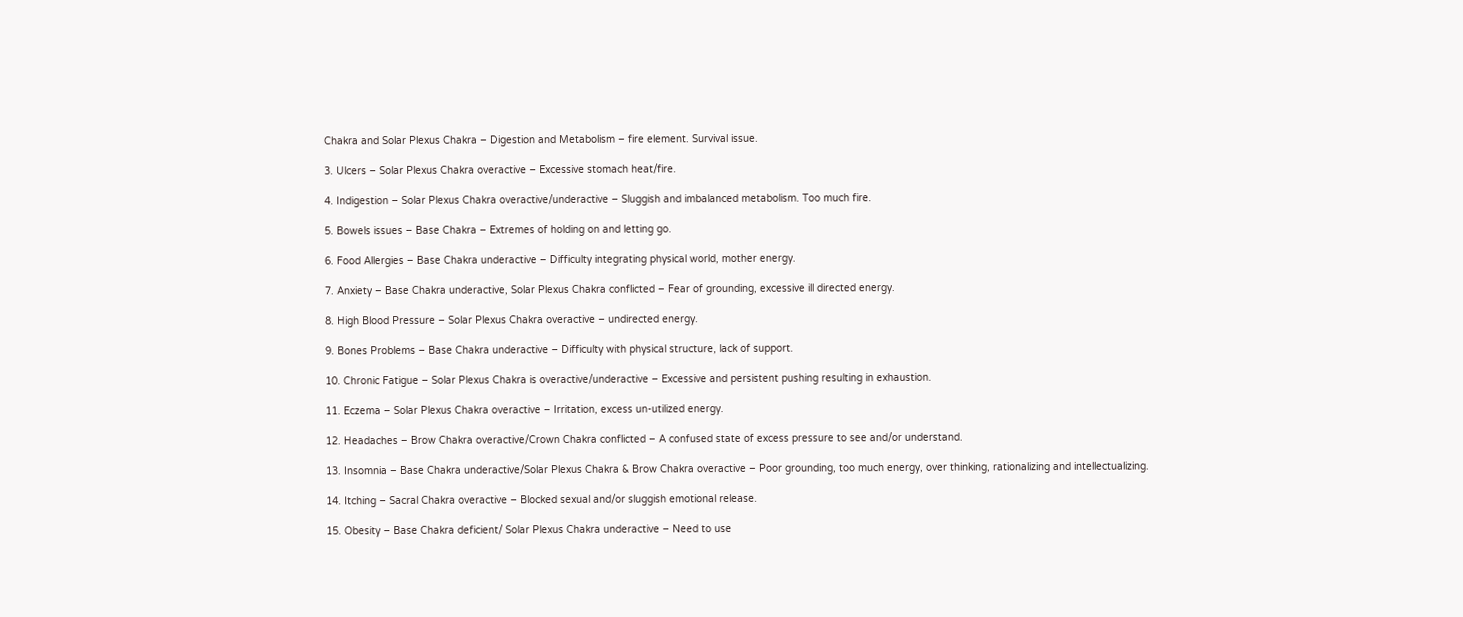Chakra and Solar Plexus Chakra – Digestion and Metabolism – fire element. Survival issue.

3. Ulcers – Solar Plexus Chakra overactive – Excessive stomach heat/fire.

4. Indigestion – Solar Plexus Chakra overactive/underactive – Sluggish and imbalanced metabolism. Too much fire.

5. Bowels issues – Base Chakra – Extremes of holding on and letting go.

6. Food Allergies – Base Chakra underactive – Difficulty integrating physical world, mother energy.

7. Anxiety – Base Chakra underactive, Solar Plexus Chakra conflicted – Fear of grounding, excessive ill directed energy.

8. High Blood Pressure – Solar Plexus Chakra overactive – undirected energy.

9. Bones Problems – Base Chakra underactive – Difficulty with physical structure, lack of support.

10. Chronic Fatigue – Solar Plexus Chakra is overactive/underactive – Excessive and persistent pushing resulting in exhaustion.

11. Eczema – Solar Plexus Chakra overactive – Irritation, excess un-utilized energy.

12. Headaches – Brow Chakra overactive/Crown Chakra conflicted – A confused state of excess pressure to see and/or understand.

13. Insomnia – Base Chakra underactive/Solar Plexus Chakra & Brow Chakra overactive – Poor grounding, too much energy, over thinking, rationalizing and intellectualizing.

14. Itching – Sacral Chakra overactive – Blocked sexual and/or sluggish emotional release.

15. Obesity – Base Chakra deficient/ Solar Plexus Chakra underactive – Need to use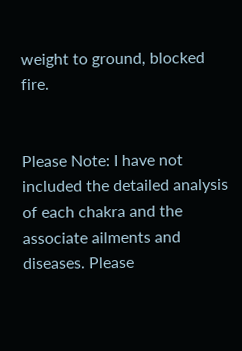weight to ground, blocked fire.


Please Note: I have not included the detailed analysis of each chakra and the associate ailments and diseases. Please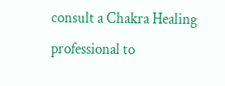consult a Chakra Healing professional to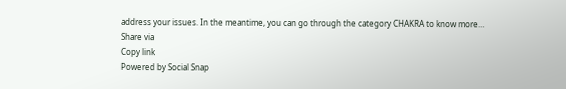address your issues. In the meantime, you can go through the category CHAKRA to know more…
Share via
Copy link
Powered by Social Snap